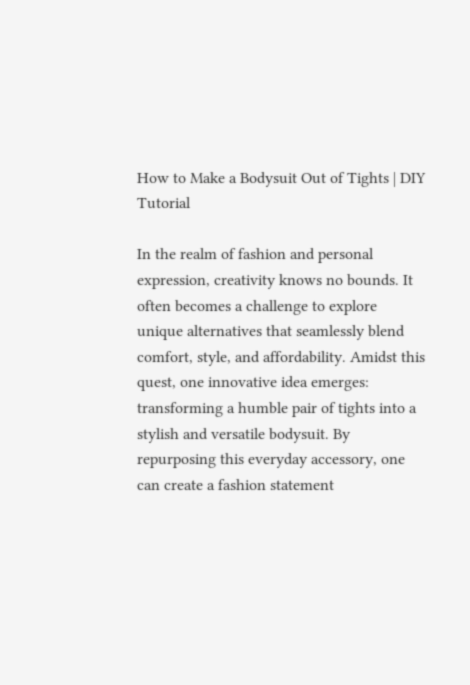How to Make a Bodysuit Out of Tights | DIY Tutorial

In the realm of fashion and personal expression, creativity knows no bounds. It often becomes a challenge to explore unique alternatives that seamlessly blend comfort, style, and affordability. Amidst this quest, one innovative idea emerges: transforming a humble pair of tights into a stylish and versatile bodysuit. By repurposing this everyday accessory, one can create a fashion statement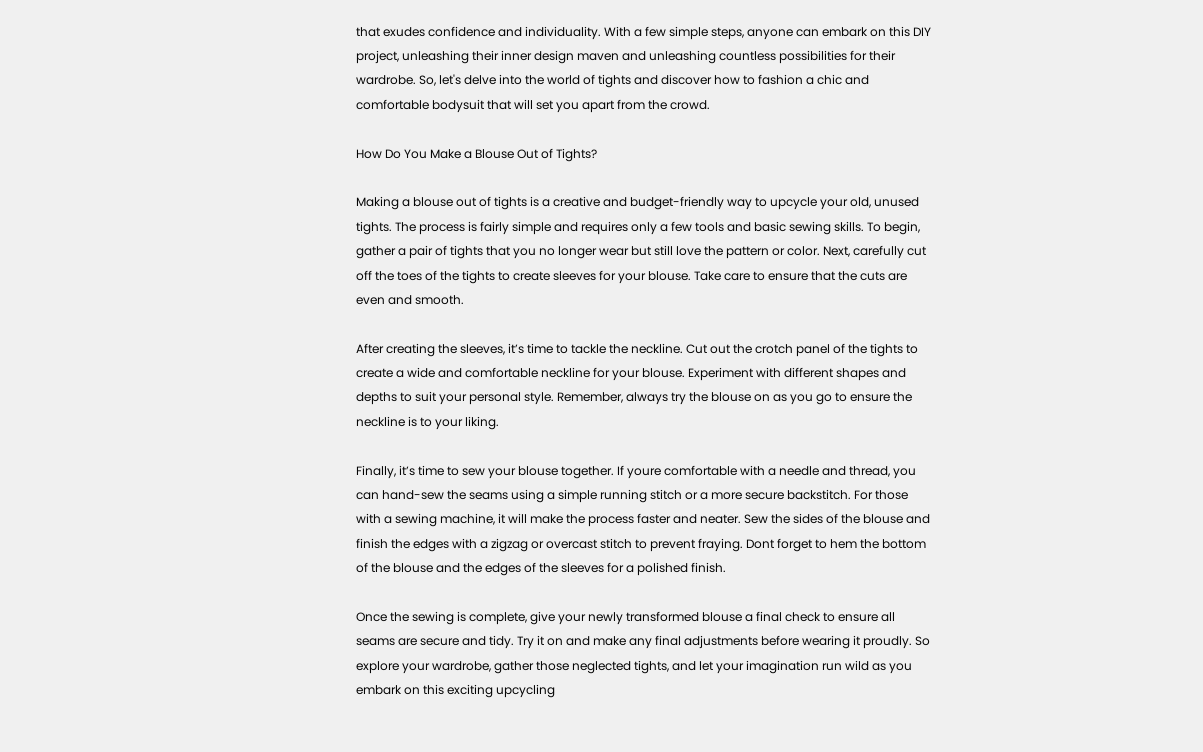that exudes confidence and individuality. With a few simple steps, anyone can embark on this DIY project, unleashing their inner design maven and unleashing countless possibilities for their wardrobe. So, let's delve into the world of tights and discover how to fashion a chic and comfortable bodysuit that will set you apart from the crowd.

How Do You Make a Blouse Out of Tights?

Making a blouse out of tights is a creative and budget-friendly way to upcycle your old, unused tights. The process is fairly simple and requires only a few tools and basic sewing skills. To begin, gather a pair of tights that you no longer wear but still love the pattern or color. Next, carefully cut off the toes of the tights to create sleeves for your blouse. Take care to ensure that the cuts are even and smooth.

After creating the sleeves, it’s time to tackle the neckline. Cut out the crotch panel of the tights to create a wide and comfortable neckline for your blouse. Experiment with different shapes and depths to suit your personal style. Remember, always try the blouse on as you go to ensure the neckline is to your liking.

Finally, it’s time to sew your blouse together. If youre comfortable with a needle and thread, you can hand-sew the seams using a simple running stitch or a more secure backstitch. For those with a sewing machine, it will make the process faster and neater. Sew the sides of the blouse and finish the edges with a zigzag or overcast stitch to prevent fraying. Dont forget to hem the bottom of the blouse and the edges of the sleeves for a polished finish.

Once the sewing is complete, give your newly transformed blouse a final check to ensure all seams are secure and tidy. Try it on and make any final adjustments before wearing it proudly. So explore your wardrobe, gather those neglected tights, and let your imagination run wild as you embark on this exciting upcycling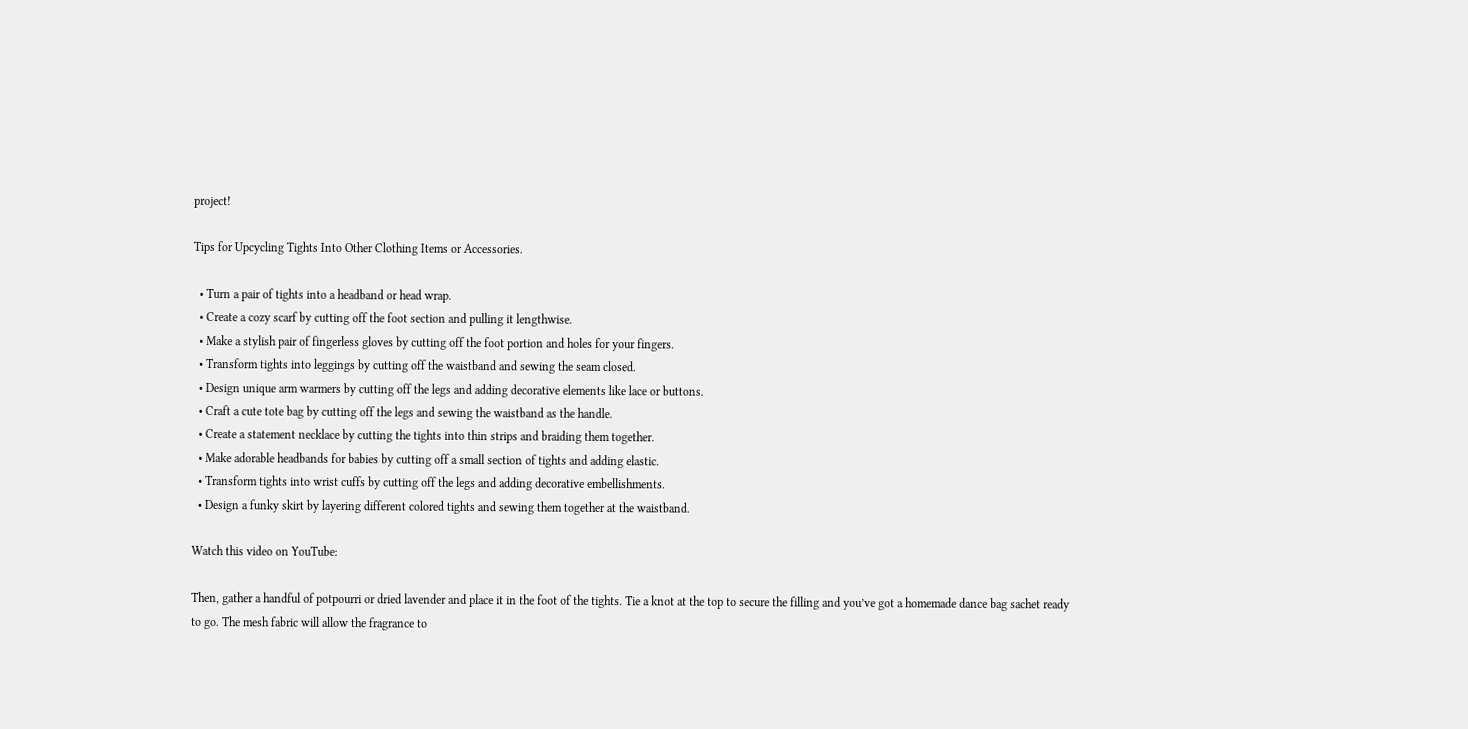project!

Tips for Upcycling Tights Into Other Clothing Items or Accessories.

  • Turn a pair of tights into a headband or head wrap.
  • Create a cozy scarf by cutting off the foot section and pulling it lengthwise.
  • Make a stylish pair of fingerless gloves by cutting off the foot portion and holes for your fingers.
  • Transform tights into leggings by cutting off the waistband and sewing the seam closed.
  • Design unique arm warmers by cutting off the legs and adding decorative elements like lace or buttons.
  • Craft a cute tote bag by cutting off the legs and sewing the waistband as the handle.
  • Create a statement necklace by cutting the tights into thin strips and braiding them together.
  • Make adorable headbands for babies by cutting off a small section of tights and adding elastic.
  • Transform tights into wrist cuffs by cutting off the legs and adding decorative embellishments.
  • Design a funky skirt by layering different colored tights and sewing them together at the waistband.

Watch this video on YouTube:

Then, gather a handful of potpourri or dried lavender and place it in the foot of the tights. Tie a knot at the top to secure the filling and you’ve got a homemade dance bag sachet ready to go. The mesh fabric will allow the fragrance to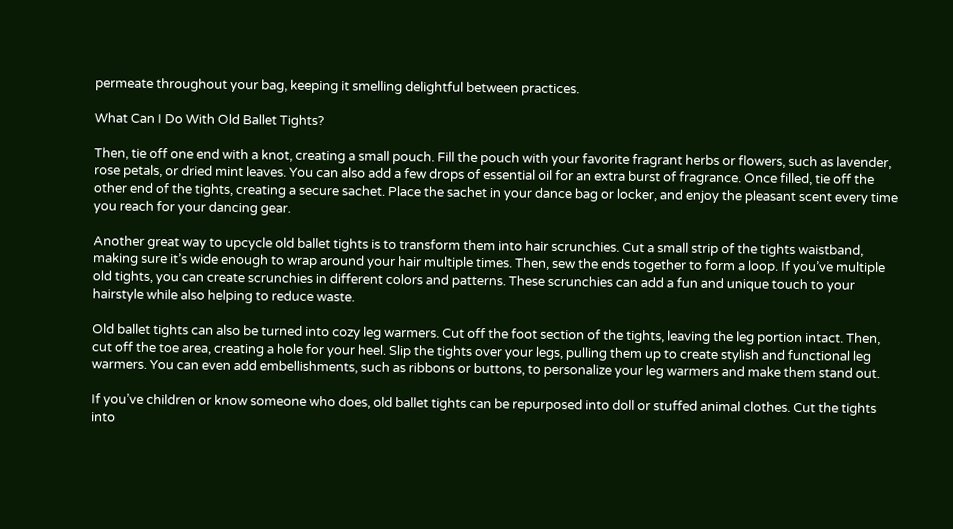permeate throughout your bag, keeping it smelling delightful between practices.

What Can I Do With Old Ballet Tights?

Then, tie off one end with a knot, creating a small pouch. Fill the pouch with your favorite fragrant herbs or flowers, such as lavender, rose petals, or dried mint leaves. You can also add a few drops of essential oil for an extra burst of fragrance. Once filled, tie off the other end of the tights, creating a secure sachet. Place the sachet in your dance bag or locker, and enjoy the pleasant scent every time you reach for your dancing gear.

Another great way to upcycle old ballet tights is to transform them into hair scrunchies. Cut a small strip of the tights waistband, making sure it’s wide enough to wrap around your hair multiple times. Then, sew the ends together to form a loop. If you’ve multiple old tights, you can create scrunchies in different colors and patterns. These scrunchies can add a fun and unique touch to your hairstyle while also helping to reduce waste.

Old ballet tights can also be turned into cozy leg warmers. Cut off the foot section of the tights, leaving the leg portion intact. Then, cut off the toe area, creating a hole for your heel. Slip the tights over your legs, pulling them up to create stylish and functional leg warmers. You can even add embellishments, such as ribbons or buttons, to personalize your leg warmers and make them stand out.

If you’ve children or know someone who does, old ballet tights can be repurposed into doll or stuffed animal clothes. Cut the tights into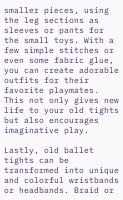smaller pieces, using the leg sections as sleeves or pants for the small toys. With a few simple stitches or even some fabric glue, you can create adorable outfits for their favorite playmates. This not only gives new life to your old tights but also encourages imaginative play.

Lastly, old ballet tights can be transformed into unique and colorful wristbands or headbands. Braid or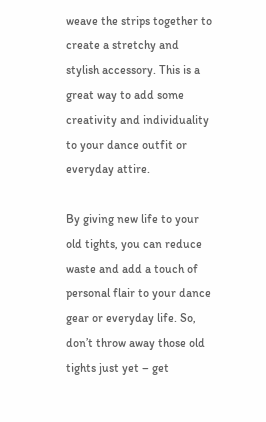weave the strips together to create a stretchy and stylish accessory. This is a great way to add some creativity and individuality to your dance outfit or everyday attire.

By giving new life to your old tights, you can reduce waste and add a touch of personal flair to your dance gear or everyday life. So, don’t throw away those old tights just yet – get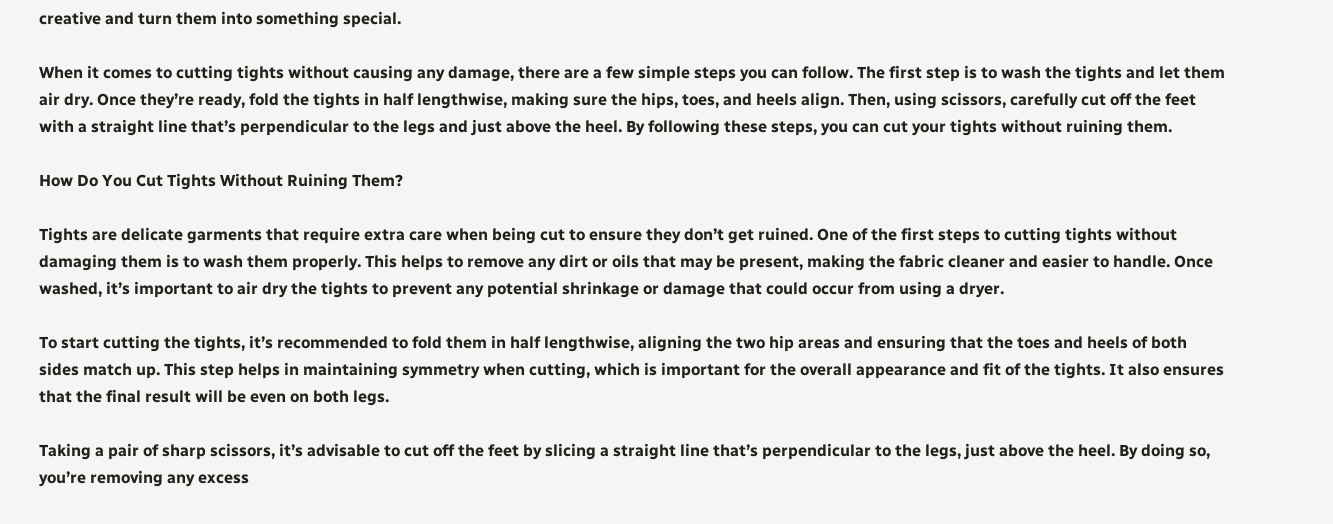creative and turn them into something special.

When it comes to cutting tights without causing any damage, there are a few simple steps you can follow. The first step is to wash the tights and let them air dry. Once they’re ready, fold the tights in half lengthwise, making sure the hips, toes, and heels align. Then, using scissors, carefully cut off the feet with a straight line that’s perpendicular to the legs and just above the heel. By following these steps, you can cut your tights without ruining them.

How Do You Cut Tights Without Ruining Them?

Tights are delicate garments that require extra care when being cut to ensure they don’t get ruined. One of the first steps to cutting tights without damaging them is to wash them properly. This helps to remove any dirt or oils that may be present, making the fabric cleaner and easier to handle. Once washed, it’s important to air dry the tights to prevent any potential shrinkage or damage that could occur from using a dryer.

To start cutting the tights, it’s recommended to fold them in half lengthwise, aligning the two hip areas and ensuring that the toes and heels of both sides match up. This step helps in maintaining symmetry when cutting, which is important for the overall appearance and fit of the tights. It also ensures that the final result will be even on both legs.

Taking a pair of sharp scissors, it’s advisable to cut off the feet by slicing a straight line that’s perpendicular to the legs, just above the heel. By doing so, you’re removing any excess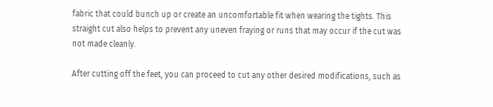fabric that could bunch up or create an uncomfortable fit when wearing the tights. This straight cut also helps to prevent any uneven fraying or runs that may occur if the cut was not made cleanly.

After cutting off the feet, you can proceed to cut any other desired modifications, such as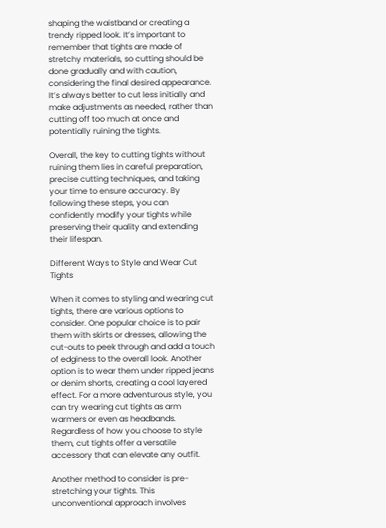shaping the waistband or creating a trendy ripped look. It’s important to remember that tights are made of stretchy materials, so cutting should be done gradually and with caution, considering the final desired appearance. It’s always better to cut less initially and make adjustments as needed, rather than cutting off too much at once and potentially ruining the tights.

Overall, the key to cutting tights without ruining them lies in careful preparation, precise cutting techniques, and taking your time to ensure accuracy. By following these steps, you can confidently modify your tights while preserving their quality and extending their lifespan.

Different Ways to Style and Wear Cut Tights

When it comes to styling and wearing cut tights, there are various options to consider. One popular choice is to pair them with skirts or dresses, allowing the cut-outs to peek through and add a touch of edginess to the overall look. Another option is to wear them under ripped jeans or denim shorts, creating a cool layered effect. For a more adventurous style, you can try wearing cut tights as arm warmers or even as headbands. Regardless of how you choose to style them, cut tights offer a versatile accessory that can elevate any outfit.

Another method to consider is pre-stretching your tights. This unconventional approach involves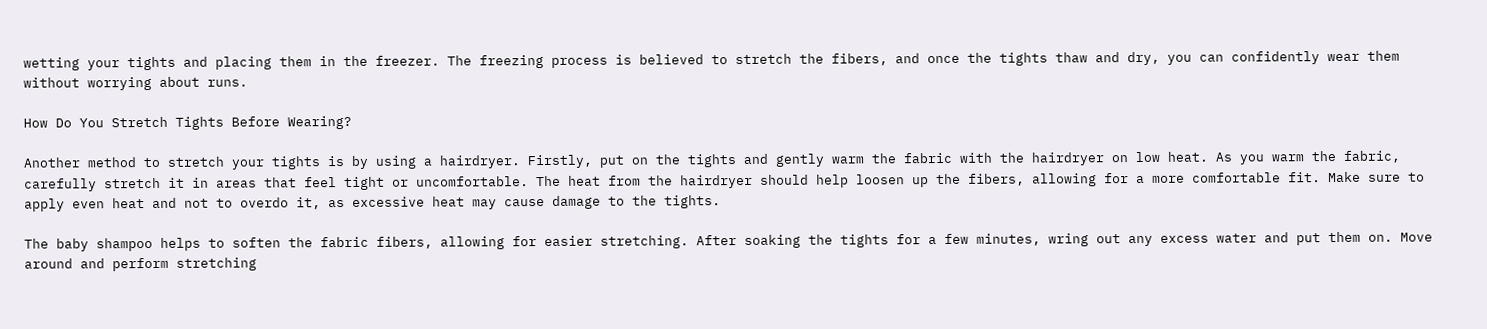wetting your tights and placing them in the freezer. The freezing process is believed to stretch the fibers, and once the tights thaw and dry, you can confidently wear them without worrying about runs.

How Do You Stretch Tights Before Wearing?

Another method to stretch your tights is by using a hairdryer. Firstly, put on the tights and gently warm the fabric with the hairdryer on low heat. As you warm the fabric, carefully stretch it in areas that feel tight or uncomfortable. The heat from the hairdryer should help loosen up the fibers, allowing for a more comfortable fit. Make sure to apply even heat and not to overdo it, as excessive heat may cause damage to the tights.

The baby shampoo helps to soften the fabric fibers, allowing for easier stretching. After soaking the tights for a few minutes, wring out any excess water and put them on. Move around and perform stretching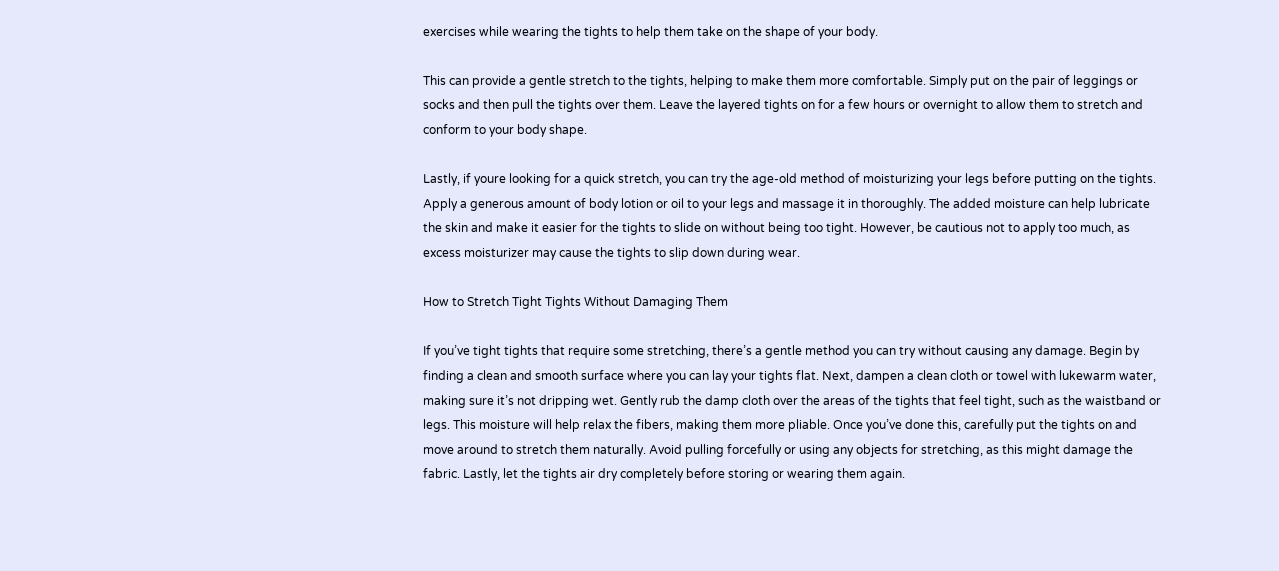exercises while wearing the tights to help them take on the shape of your body.

This can provide a gentle stretch to the tights, helping to make them more comfortable. Simply put on the pair of leggings or socks and then pull the tights over them. Leave the layered tights on for a few hours or overnight to allow them to stretch and conform to your body shape.

Lastly, if youre looking for a quick stretch, you can try the age-old method of moisturizing your legs before putting on the tights. Apply a generous amount of body lotion or oil to your legs and massage it in thoroughly. The added moisture can help lubricate the skin and make it easier for the tights to slide on without being too tight. However, be cautious not to apply too much, as excess moisturizer may cause the tights to slip down during wear.

How to Stretch Tight Tights Without Damaging Them

If you’ve tight tights that require some stretching, there’s a gentle method you can try without causing any damage. Begin by finding a clean and smooth surface where you can lay your tights flat. Next, dampen a clean cloth or towel with lukewarm water, making sure it’s not dripping wet. Gently rub the damp cloth over the areas of the tights that feel tight, such as the waistband or legs. This moisture will help relax the fibers, making them more pliable. Once you’ve done this, carefully put the tights on and move around to stretch them naturally. Avoid pulling forcefully or using any objects for stretching, as this might damage the fabric. Lastly, let the tights air dry completely before storing or wearing them again.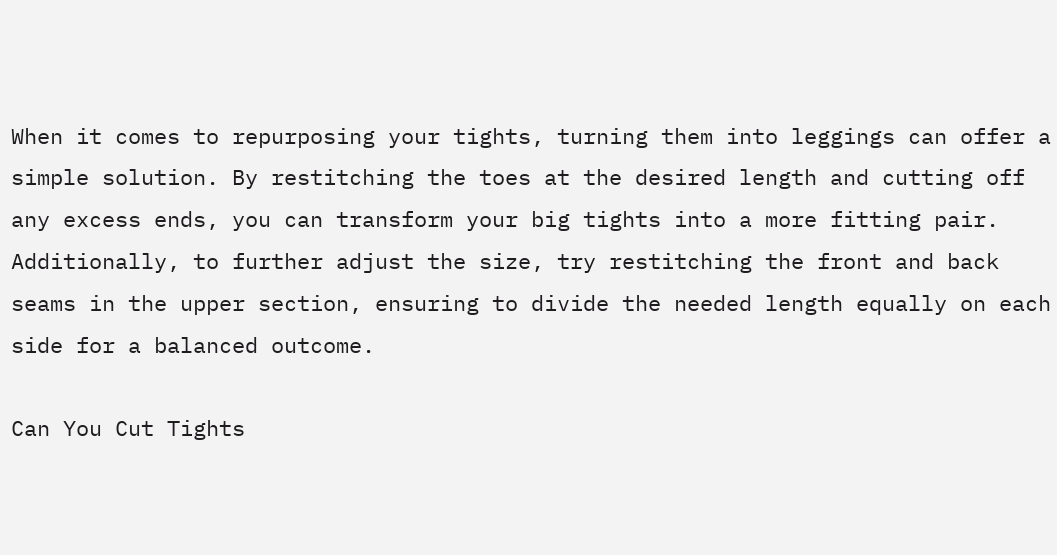When it comes to repurposing your tights, turning them into leggings can offer a simple solution. By restitching the toes at the desired length and cutting off any excess ends, you can transform your big tights into a more fitting pair. Additionally, to further adjust the size, try restitching the front and back seams in the upper section, ensuring to divide the needed length equally on each side for a balanced outcome.

Can You Cut Tights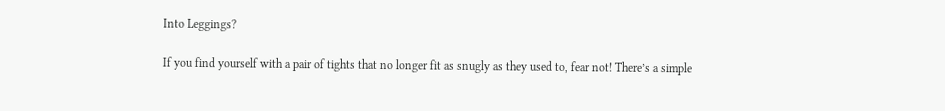Into Leggings?

If you find yourself with a pair of tights that no longer fit as snugly as they used to, fear not! There’s a simple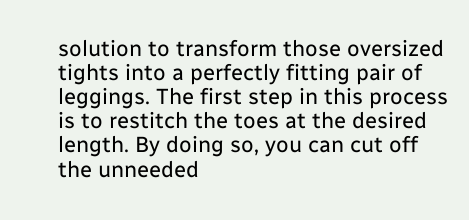solution to transform those oversized tights into a perfectly fitting pair of leggings. The first step in this process is to restitch the toes at the desired length. By doing so, you can cut off the unneeded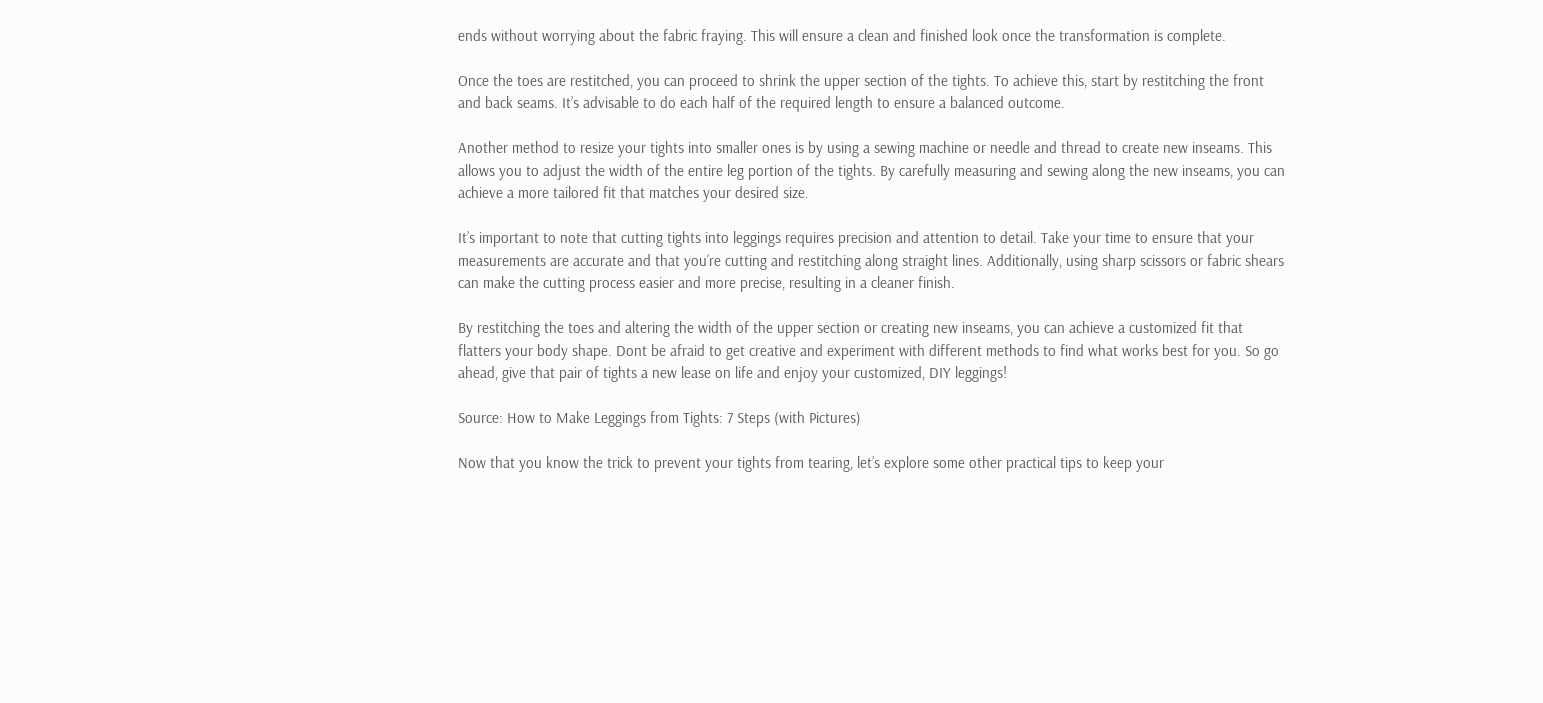ends without worrying about the fabric fraying. This will ensure a clean and finished look once the transformation is complete.

Once the toes are restitched, you can proceed to shrink the upper section of the tights. To achieve this, start by restitching the front and back seams. It’s advisable to do each half of the required length to ensure a balanced outcome.

Another method to resize your tights into smaller ones is by using a sewing machine or needle and thread to create new inseams. This allows you to adjust the width of the entire leg portion of the tights. By carefully measuring and sewing along the new inseams, you can achieve a more tailored fit that matches your desired size.

It’s important to note that cutting tights into leggings requires precision and attention to detail. Take your time to ensure that your measurements are accurate and that you’re cutting and restitching along straight lines. Additionally, using sharp scissors or fabric shears can make the cutting process easier and more precise, resulting in a cleaner finish.

By restitching the toes and altering the width of the upper section or creating new inseams, you can achieve a customized fit that flatters your body shape. Dont be afraid to get creative and experiment with different methods to find what works best for you. So go ahead, give that pair of tights a new lease on life and enjoy your customized, DIY leggings!

Source: How to Make Leggings from Tights: 7 Steps (with Pictures)

Now that you know the trick to prevent your tights from tearing, let’s explore some other practical tips to keep your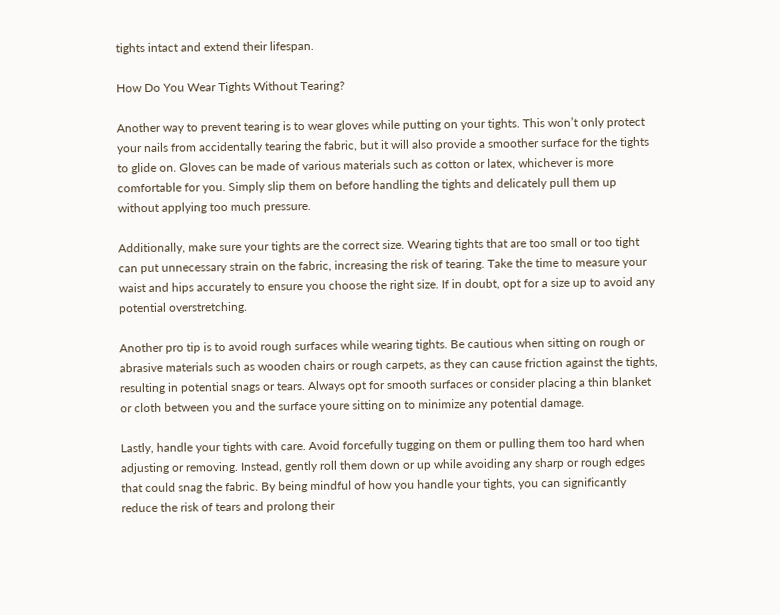tights intact and extend their lifespan.

How Do You Wear Tights Without Tearing?

Another way to prevent tearing is to wear gloves while putting on your tights. This won’t only protect your nails from accidentally tearing the fabric, but it will also provide a smoother surface for the tights to glide on. Gloves can be made of various materials such as cotton or latex, whichever is more comfortable for you. Simply slip them on before handling the tights and delicately pull them up without applying too much pressure.

Additionally, make sure your tights are the correct size. Wearing tights that are too small or too tight can put unnecessary strain on the fabric, increasing the risk of tearing. Take the time to measure your waist and hips accurately to ensure you choose the right size. If in doubt, opt for a size up to avoid any potential overstretching.

Another pro tip is to avoid rough surfaces while wearing tights. Be cautious when sitting on rough or abrasive materials such as wooden chairs or rough carpets, as they can cause friction against the tights, resulting in potential snags or tears. Always opt for smooth surfaces or consider placing a thin blanket or cloth between you and the surface youre sitting on to minimize any potential damage.

Lastly, handle your tights with care. Avoid forcefully tugging on them or pulling them too hard when adjusting or removing. Instead, gently roll them down or up while avoiding any sharp or rough edges that could snag the fabric. By being mindful of how you handle your tights, you can significantly reduce the risk of tears and prolong their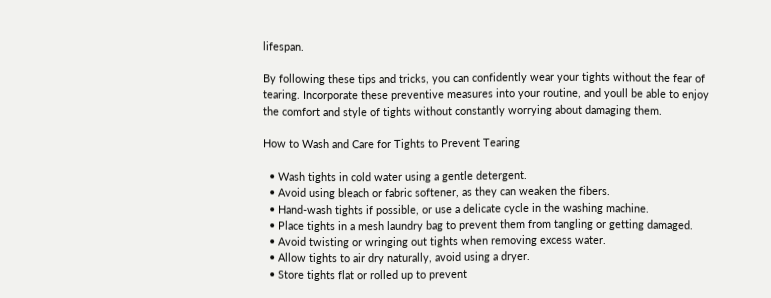lifespan.

By following these tips and tricks, you can confidently wear your tights without the fear of tearing. Incorporate these preventive measures into your routine, and youll be able to enjoy the comfort and style of tights without constantly worrying about damaging them.

How to Wash and Care for Tights to Prevent Tearing

  • Wash tights in cold water using a gentle detergent.
  • Avoid using bleach or fabric softener, as they can weaken the fibers.
  • Hand-wash tights if possible, or use a delicate cycle in the washing machine.
  • Place tights in a mesh laundry bag to prevent them from tangling or getting damaged.
  • Avoid twisting or wringing out tights when removing excess water.
  • Allow tights to air dry naturally, avoid using a dryer.
  • Store tights flat or rolled up to prevent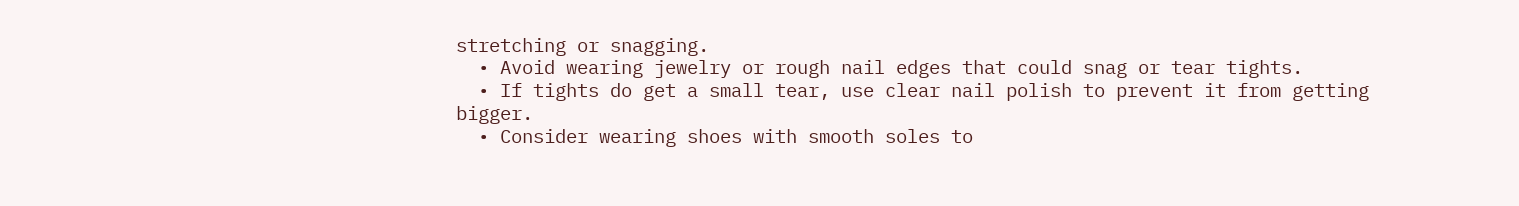stretching or snagging.
  • Avoid wearing jewelry or rough nail edges that could snag or tear tights.
  • If tights do get a small tear, use clear nail polish to prevent it from getting bigger.
  • Consider wearing shoes with smooth soles to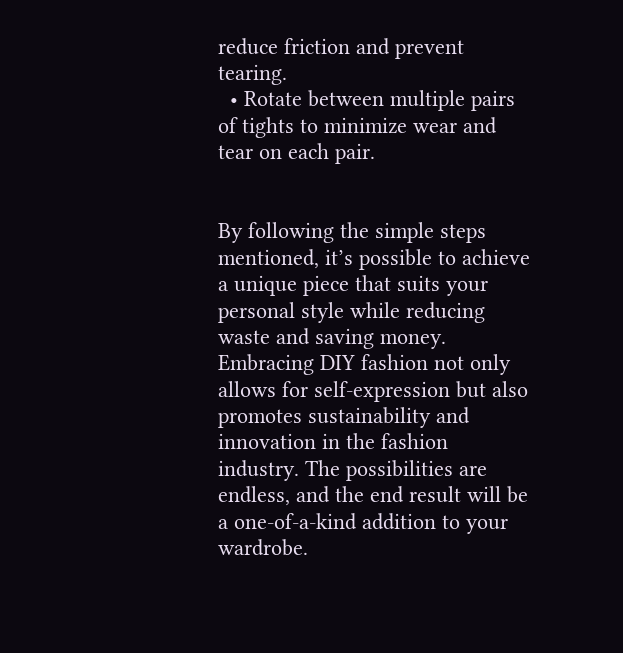reduce friction and prevent tearing.
  • Rotate between multiple pairs of tights to minimize wear and tear on each pair.


By following the simple steps mentioned, it’s possible to achieve a unique piece that suits your personal style while reducing waste and saving money. Embracing DIY fashion not only allows for self-expression but also promotes sustainability and innovation in the fashion industry. The possibilities are endless, and the end result will be a one-of-a-kind addition to your wardrobe.